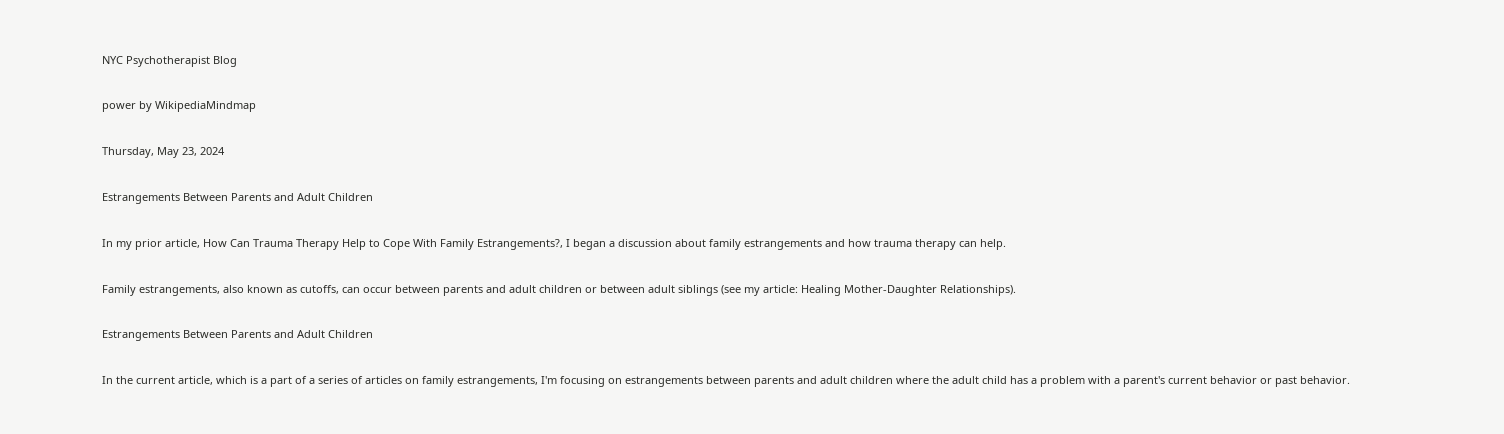NYC Psychotherapist Blog

power by WikipediaMindmap

Thursday, May 23, 2024

Estrangements Between Parents and Adult Children

In my prior article, How Can Trauma Therapy Help to Cope With Family Estrangements?, I began a discussion about family estrangements and how trauma therapy can help.

Family estrangements, also known as cutoffs, can occur between parents and adult children or between adult siblings (see my article: Healing Mother-Daughter Relationships).

Estrangements Between Parents and Adult Children

In the current article, which is a part of a series of articles on family estrangements, I'm focusing on estrangements between parents and adult children where the adult child has a problem with a parent's current behavior or past behavior.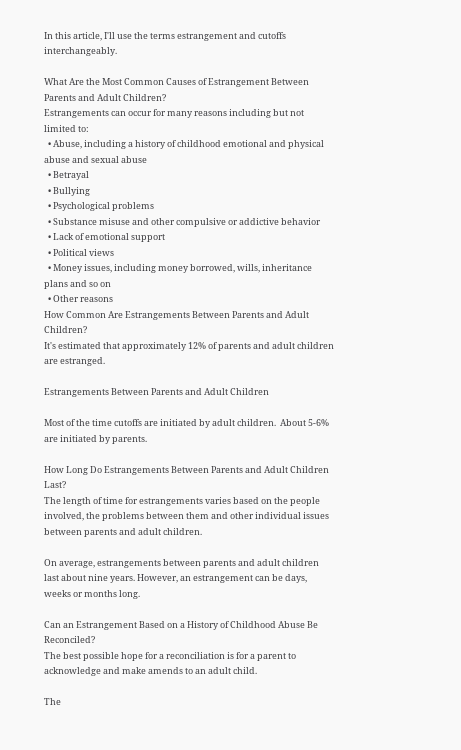In this article, I'll use the terms estrangement and cutoffs interchangeably.

What Are the Most Common Causes of Estrangement Between Parents and Adult Children?
Estrangements can occur for many reasons including but not limited to:
  • Abuse, including a history of childhood emotional and physical abuse and sexual abuse
  • Betrayal
  • Bullying
  • Psychological problems
  • Substance misuse and other compulsive or addictive behavior
  • Lack of emotional support
  • Political views
  • Money issues, including money borrowed, wills, inheritance plans and so on
  • Other reasons
How Common Are Estrangements Between Parents and Adult Children?
It's estimated that approximately 12% of parents and adult children are estranged.

Estrangements Between Parents and Adult Children

Most of the time cutoffs are initiated by adult children.  About 5-6% are initiated by parents.

How Long Do Estrangements Between Parents and Adult Children Last?
The length of time for estrangements varies based on the people involved, the problems between them and other individual issues between parents and adult children.

On average, estrangements between parents and adult children last about nine years. However, an estrangement can be days, weeks or months long.

Can an Estrangement Based on a History of Childhood Abuse Be Reconciled?
The best possible hope for a reconciliation is for a parent to acknowledge and make amends to an adult child.

The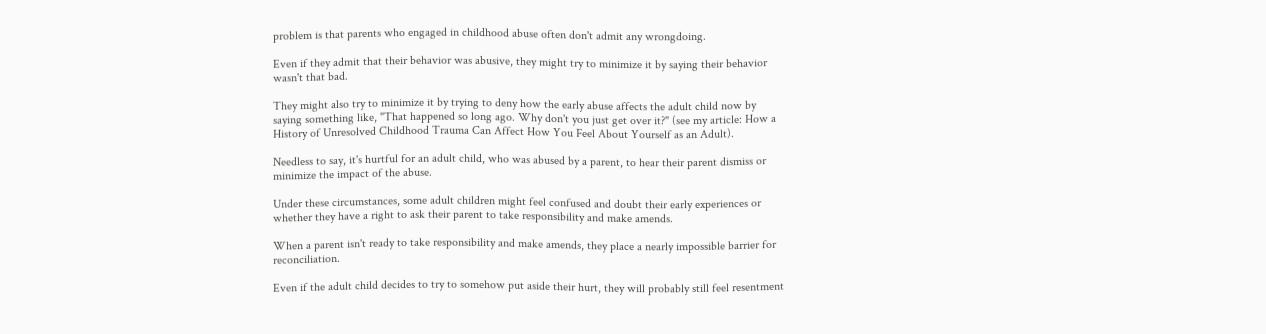problem is that parents who engaged in childhood abuse often don't admit any wrongdoing.

Even if they admit that their behavior was abusive, they might try to minimize it by saying their behavior wasn't that bad.

They might also try to minimize it by trying to deny how the early abuse affects the adult child now by saying something like, "That happened so long ago. Why don't you just get over it?" (see my article: How a History of Unresolved Childhood Trauma Can Affect How You Feel About Yourself as an Adult).

Needless to say, it's hurtful for an adult child, who was abused by a parent, to hear their parent dismiss or minimize the impact of the abuse.

Under these circumstances, some adult children might feel confused and doubt their early experiences or whether they have a right to ask their parent to take responsibility and make amends.

When a parent isn't ready to take responsibility and make amends, they place a nearly impossible barrier for reconciliation.

Even if the adult child decides to try to somehow put aside their hurt, they will probably still feel resentment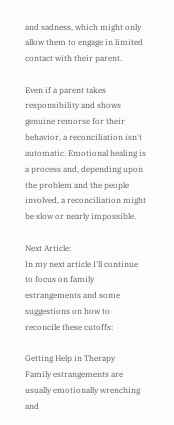and sadness, which might only allow them to engage in limited contact with their parent.

Even if a parent takes responsibility and shows genuine remorse for their behavior, a reconciliation isn't automatic. Emotional healing is a process and, depending upon the problem and the people involved, a reconciliation might be slow or nearly impossible.

Next Article:
In my next article I'll continue to focus on family estrangements and some suggestions on how to reconcile these cutoffs:

Getting Help in Therapy
Family estrangements are usually emotionally wrenching and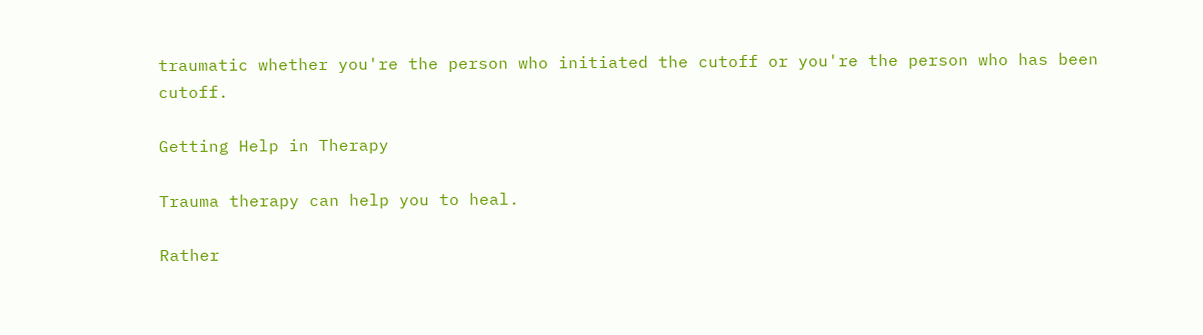traumatic whether you're the person who initiated the cutoff or you're the person who has been cutoff.

Getting Help in Therapy

Trauma therapy can help you to heal.

Rather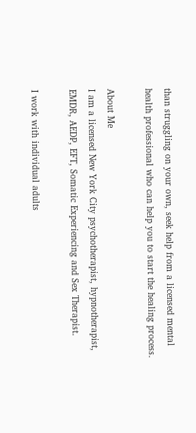than struggling on your own, seek help from a licensed mental health professional who can help you to start the healing process.

About Me
I am a licensed New York City psychotherapist, hypnotherapist, EMDR, AEDP, EFT, Somatic Experiencing and Sex Therapist.

I work with individual adults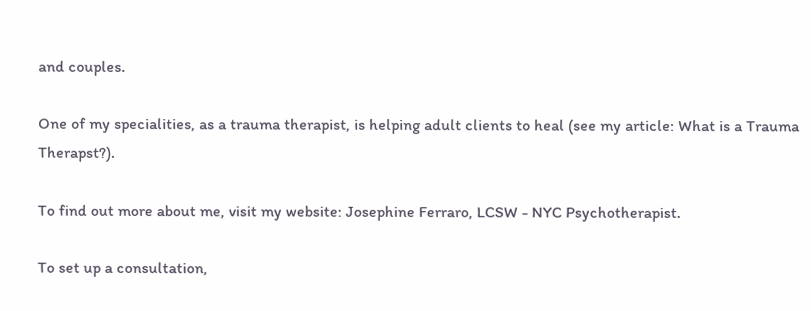and couples.

One of my specialities, as a trauma therapist, is helping adult clients to heal (see my article: What is a Trauma Therapst?).

To find out more about me, visit my website: Josephine Ferraro, LCSW - NYC Psychotherapist.

To set up a consultation,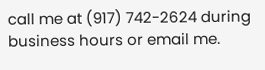call me at (917) 742-2624 during business hours or email me.